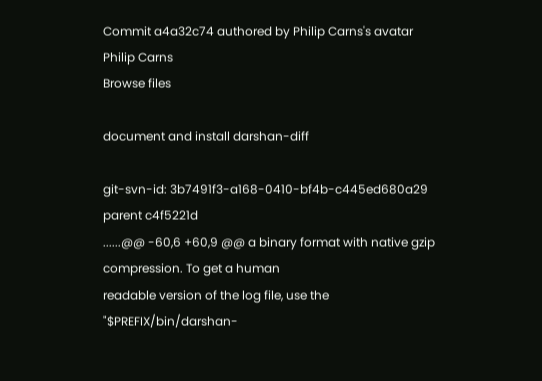Commit a4a32c74 authored by Philip Carns's avatar Philip Carns
Browse files

document and install darshan-diff

git-svn-id: 3b7491f3-a168-0410-bf4b-c445ed680a29
parent c4f5221d
......@@ -60,6 +60,9 @@ a binary format with native gzip compression. To get a human
readable version of the log file, use the "$PREFIX/bin/darshan-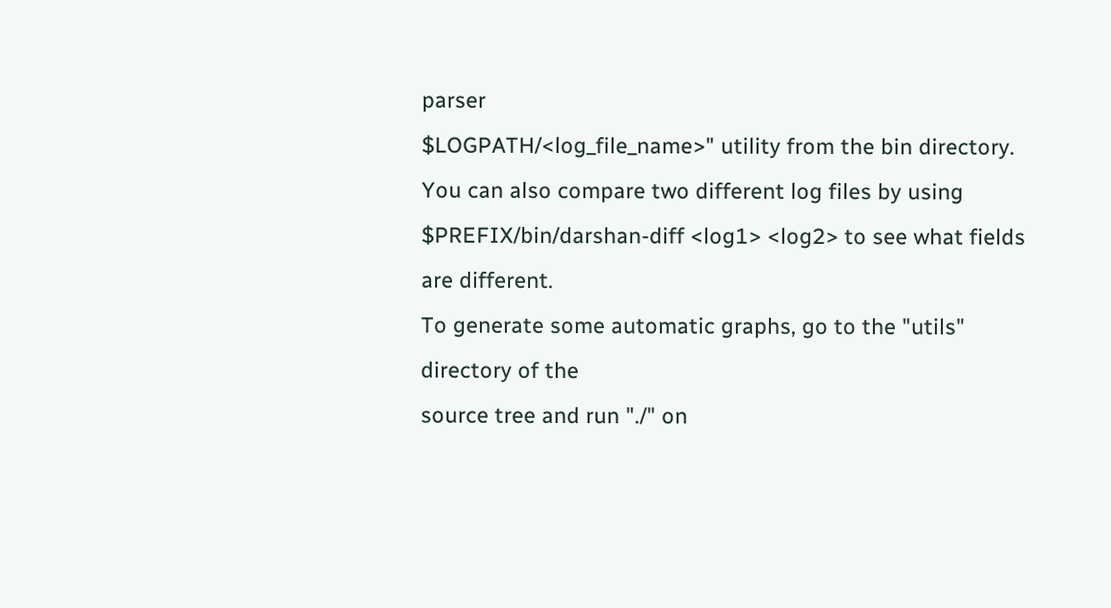parser
$LOGPATH/<log_file_name>" utility from the bin directory.
You can also compare two different log files by using
$PREFIX/bin/darshan-diff <log1> <log2> to see what fields are different.
To generate some automatic graphs, go to the "utils" directory of the
source tree and run "./" on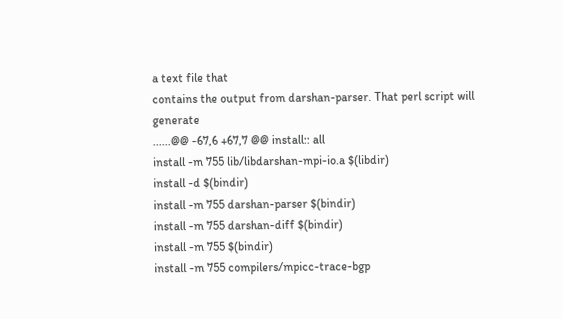a text file that
contains the output from darshan-parser. That perl script will generate
......@@ -67,6 +67,7 @@ install:: all
install -m 755 lib/libdarshan-mpi-io.a $(libdir)
install -d $(bindir)
install -m 755 darshan-parser $(bindir)
install -m 755 darshan-diff $(bindir)
install -m 755 $(bindir)
install -m 755 compilers/mpicc-trace-bgp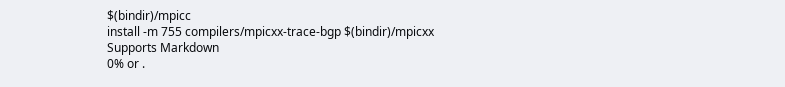$(bindir)/mpicc
install -m 755 compilers/mpicxx-trace-bgp $(bindir)/mpicxx
Supports Markdown
0% or .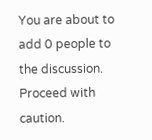You are about to add 0 people to the discussion. Proceed with caution.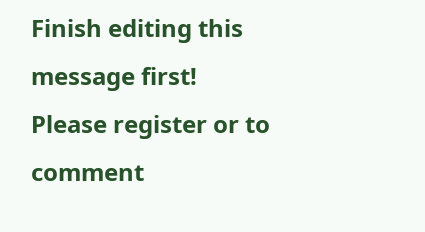Finish editing this message first!
Please register or to comment